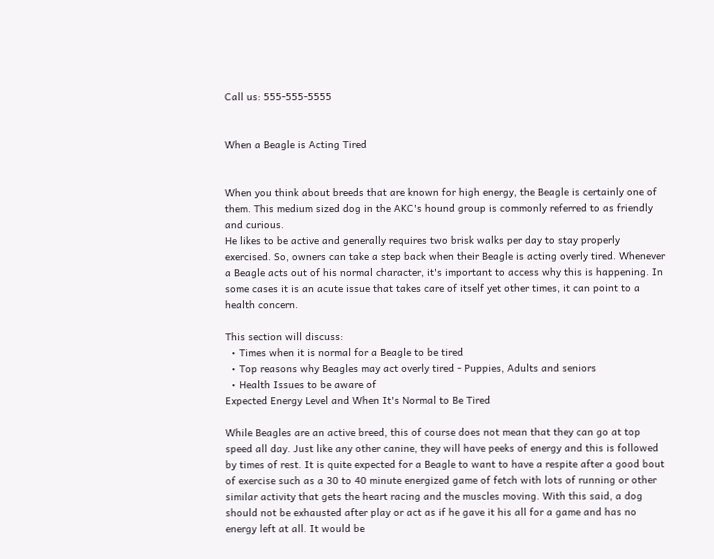Call us: 555-555-5555


When a Beagle is Acting Tired


When you think about breeds that are known for high energy, the Beagle is certainly one of them. This medium sized dog in the AKC's hound group is commonly referred to as friendly and curious.
He likes to be active and generally requires two brisk walks per day to stay properly exercised. So, owners can take a step back when their Beagle is acting overly tired. Whenever a Beagle acts out of his normal character, it's important to access why this is happening. In some cases it is an acute issue that takes care of itself yet other times, it can point to a health concern.

This section will discuss:
  • Times when it is normal for a Beagle to be tired
  • Top reasons why Beagles may act overly tired - Puppies, Adults and seniors
  • Health Issues to be aware of
Expected Energy Level and When It's Normal to Be Tired

While Beagles are an active breed, this of course does not mean that they can go at top speed all day. Just like any other canine, they will have peeks of energy and this is followed by times of rest. It is quite expected for a Beagle to want to have a respite after a good bout of exercise such as a 30 to 40 minute energized game of fetch with lots of running or other similar activity that gets the heart racing and the muscles moving. With this said, a dog should not be exhausted after play or act as if he gave it his all for a game and has no energy left at all. It would be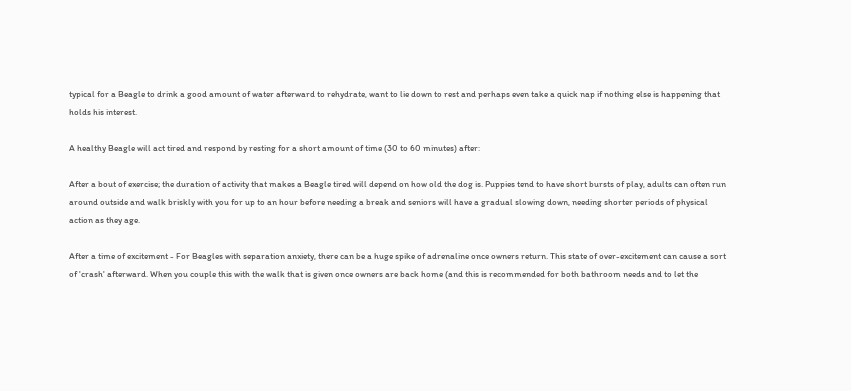typical for a Beagle to drink a good amount of water afterward to rehydrate, want to lie down to rest and perhaps even take a quick nap if nothing else is happening that holds his interest.

A healthy Beagle will act tired and respond by resting for a short amount of time (30 to 60 minutes) after:

After a bout of exercise; the duration of activity that makes a Beagle tired will depend on how old the dog is. Puppies tend to have short bursts of play, adults can often run around outside and walk briskly with you for up to an hour before needing a break and seniors will have a gradual slowing down, needing shorter periods of physical action as they age.

After a time of excitement - For Beagles with separation anxiety, there can be a huge spike of adrenaline once owners return. This state of over-excitement can cause a sort of 'crash' afterward. When you couple this with the walk that is given once owners are back home (and this is recommended for both bathroom needs and to let the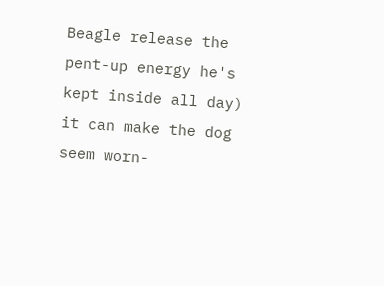Beagle release the pent-up energy he's kept inside all day) it can make the dog seem worn-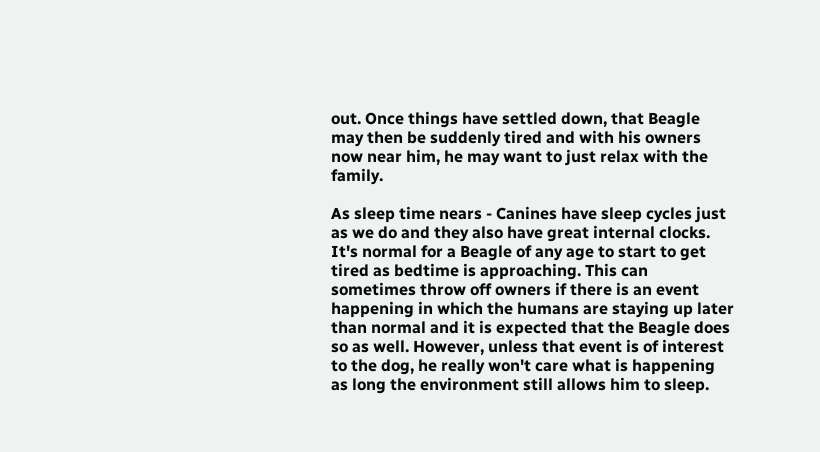out. Once things have settled down, that Beagle may then be suddenly tired and with his owners now near him, he may want to just relax with the family.

As sleep time nears - Canines have sleep cycles just as we do and they also have great internal clocks. It's normal for a Beagle of any age to start to get tired as bedtime is approaching. This can sometimes throw off owners if there is an event happening in which the humans are staying up later than normal and it is expected that the Beagle does so as well. However, unless that event is of interest to the dog, he really won't care what is happening as long the environment still allows him to sleep.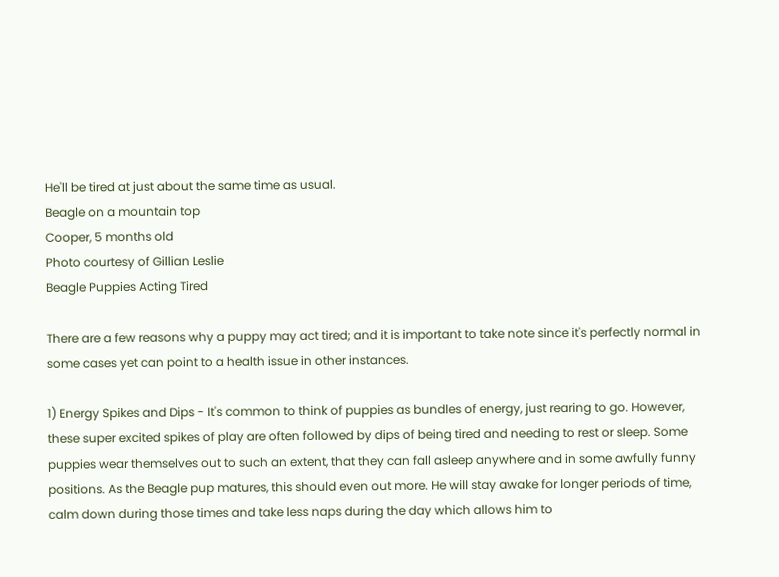He'll be tired at just about the same time as usual.
Beagle on a mountain top
Cooper, 5 months old
Photo courtesy of Gillian Leslie
Beagle Puppies Acting Tired

There are a few reasons why a puppy may act tired; and it is important to take note since it's perfectly normal in some cases yet can point to a health issue in other instances.

1) Energy Spikes and Dips - It's common to think of puppies as bundles of energy, just rearing to go. However, these super excited spikes of play are often followed by dips of being tired and needing to rest or sleep. Some puppies wear themselves out to such an extent, that they can fall asleep anywhere and in some awfully funny positions. As the Beagle pup matures, this should even out more. He will stay awake for longer periods of time, calm down during those times and take less naps during the day which allows him to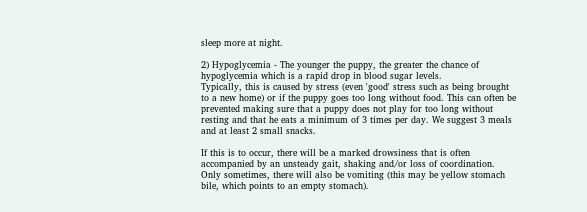sleep more at night.

2) Hypoglycemia - The younger the puppy, the greater the chance of hypoglycemia which is a rapid drop in blood sugar levels.
Typically, this is caused by stress (even 'good' stress such as being brought to a new home) or if the puppy goes too long without food. This can often be prevented making sure that a puppy does not play for too long without resting and that he eats a minimum of 3 times per day. We suggest 3 meals and at least 2 small snacks.

If this is to occur, there will be a marked drowsiness that is often accompanied by an unsteady gait, shaking and/or loss of coordination. Only sometimes, there will also be vomiting (this may be yellow stomach bile, which points to an empty stomach).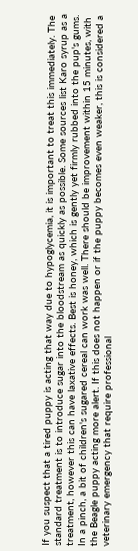If you suspect that a tired puppy is acting that way due to hypoglycemia, it is important to treat this immediately. The standard treatment is to introduce sugar into the bloodstream as quickly as possible. Some sources list Karo syrup as a treatment, however this can have laxative effects. Best is honey, which is gently yet firmly rubbed into the pup's gums. In a pinch, a bit of children's sugared cereal can work was well. There should be improvement within 15 minutes, with the Beagle puppy acting more alert. If this does not happen or if the puppy becomes even weaker, this is considered a veterinary emergency that require professional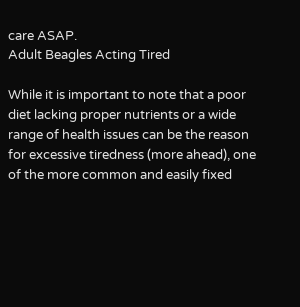care ASAP.
Adult Beagles Acting Tired

While it is important to note that a poor diet lacking proper nutrients or a wide range of health issues can be the reason for excessive tiredness (more ahead), one of the more common and easily fixed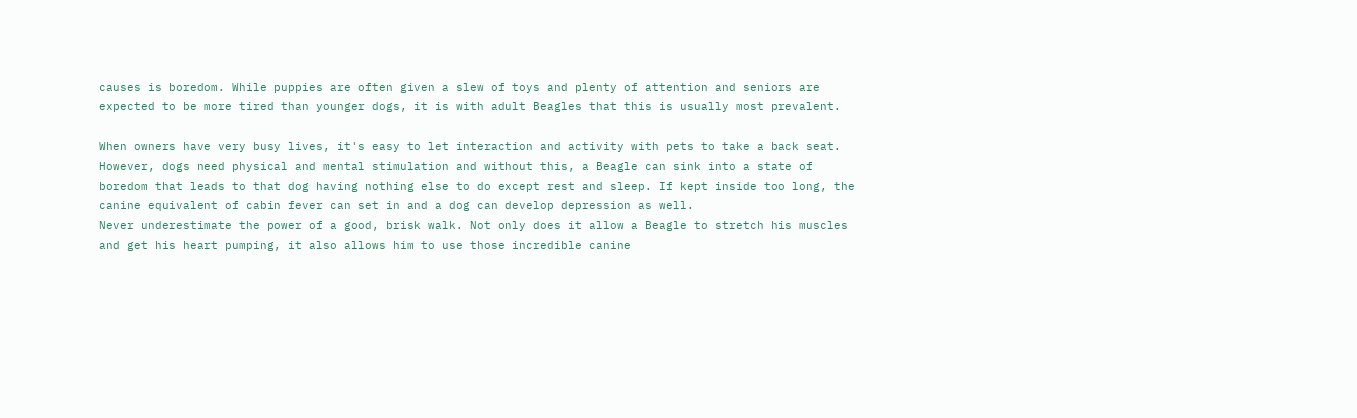causes is boredom. While puppies are often given a slew of toys and plenty of attention and seniors are expected to be more tired than younger dogs, it is with adult Beagles that this is usually most prevalent.

When owners have very busy lives, it's easy to let interaction and activity with pets to take a back seat. However, dogs need physical and mental stimulation and without this, a Beagle can sink into a state of boredom that leads to that dog having nothing else to do except rest and sleep. If kept inside too long, the canine equivalent of cabin fever can set in and a dog can develop depression as well.
Never underestimate the power of a good, brisk walk. Not only does it allow a Beagle to stretch his muscles and get his heart pumping, it also allows him to use those incredible canine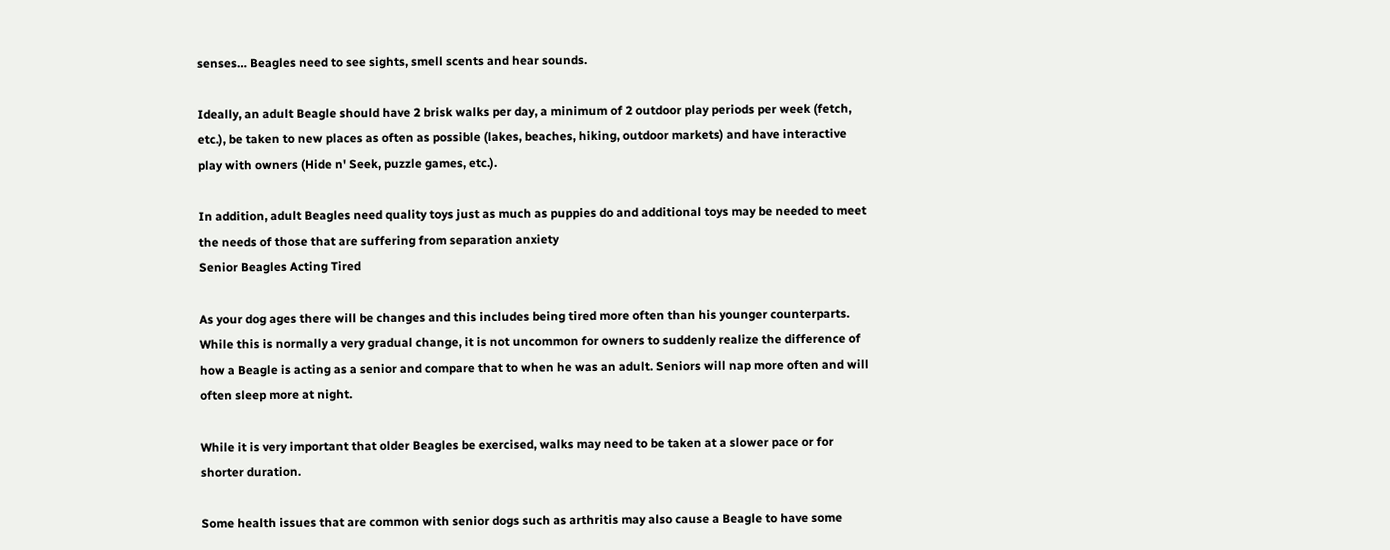senses… Beagles need to see sights, smell scents and hear sounds.

Ideally, an adult Beagle should have 2 brisk walks per day, a minimum of 2 outdoor play periods per week (fetch, etc.), be taken to new places as often as possible (lakes, beaches, hiking, outdoor markets) and have interactive play with owners (Hide n' Seek, puzzle games, etc.).

In addition, adult Beagles need quality toys just as much as puppies do and additional toys may be needed to meet the needs of those that are suffering from separation anxiety
Senior Beagles Acting Tired

As your dog ages there will be changes and this includes being tired more often than his younger counterparts. While this is normally a very gradual change, it is not uncommon for owners to suddenly realize the difference of how a Beagle is acting as a senior and compare that to when he was an adult. Seniors will nap more often and will often sleep more at night.

While it is very important that older Beagles be exercised, walks may need to be taken at a slower pace or for shorter duration.

Some health issues that are common with senior dogs such as arthritis may also cause a Beagle to have some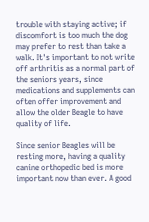trouble with staying active; if discomfort is too much the dog may prefer to rest than take a walk. It's important to not write off arthritis as a normal part of the seniors years, since medications and supplements can often offer improvement and allow the older Beagle to have quality of life.

Since senior Beagles will be resting more, having a quality canine orthopedic bed is more important now than ever. A good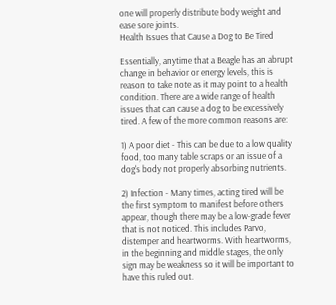one will properly distribute body weight and ease sore joints.
Health Issues that Cause a Dog to Be Tired

Essentially, anytime that a Beagle has an abrupt change in behavior or energy levels, this is reason to take note as it may point to a health condition. There are a wide range of health issues that can cause a dog to be excessively tired. A few of the more common reasons are:

1) A poor diet - This can be due to a low quality food, too many table scraps or an issue of a dog's body not properly absorbing nutrients.

2) Infection - Many times, acting tired will be the first symptom to manifest before others appear, though there may be a low-grade fever that is not noticed. This includes Parvo, distemper and heartworms. With heartworms, in the beginning and middle stages, the only sign may be weakness so it will be important to have this ruled out.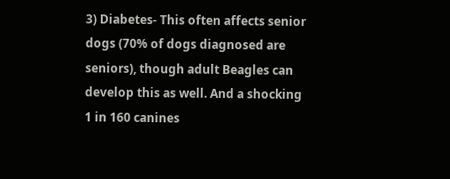3) Diabetes- This often affects senior dogs (70% of dogs diagnosed are seniors), though adult Beagles can develop this as well. And a shocking 1 in 160 canines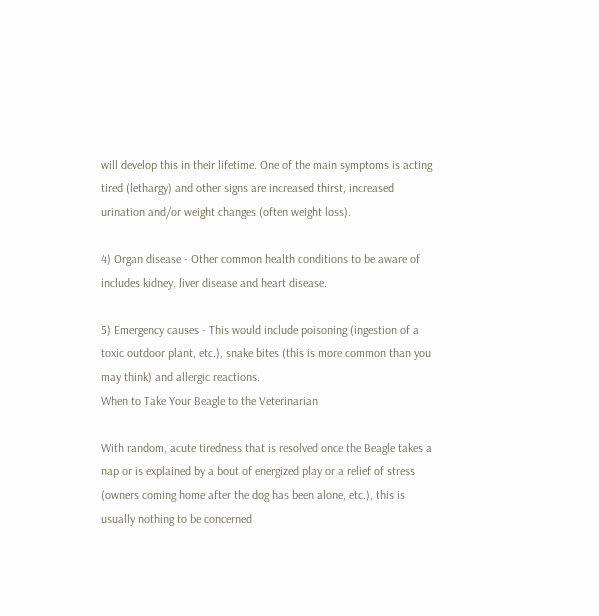will develop this in their lifetime. One of the main symptoms is acting tired (lethargy) and other signs are increased thirst, increased urination and/or weight changes (often weight loss).

4) Organ disease - Other common health conditions to be aware of includes kidney, liver disease and heart disease.

5) Emergency causes - This would include poisoning (ingestion of a toxic outdoor plant, etc.), snake bites (this is more common than you may think) and allergic reactions.
When to Take Your Beagle to the Veterinarian

With random, acute tiredness that is resolved once the Beagle takes a nap or is explained by a bout of energized play or a relief of stress (owners coming home after the dog has been alone, etc.), this is usually nothing to be concerned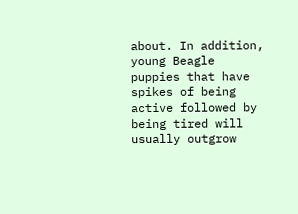about. In addition, young Beagle puppies that have spikes of being active followed by being tired will usually outgrow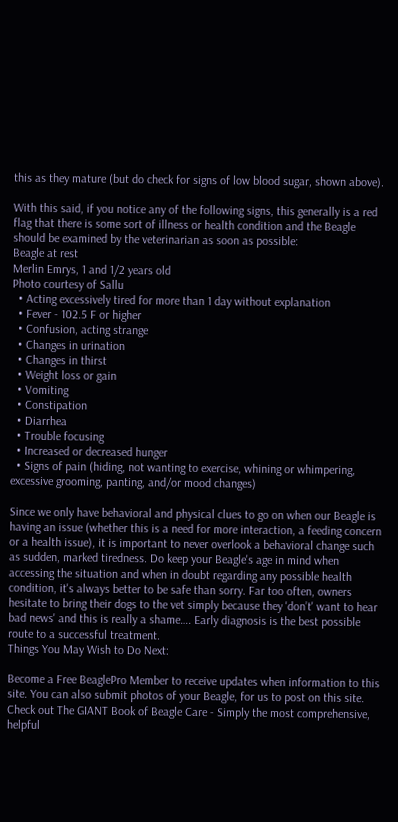this as they mature (but do check for signs of low blood sugar, shown above).

With this said, if you notice any of the following signs, this generally is a red flag that there is some sort of illness or health condition and the Beagle should be examined by the veterinarian as soon as possible:
Beagle at rest
Merlin Emrys, 1 and 1/2 years old
Photo courtesy of Sallu
  • Acting excessively tired for more than 1 day without explanation
  • Fever - 102.5 F or higher
  • Confusion, acting strange
  • Changes in urination
  • Changes in thirst
  • Weight loss or gain
  • Vomiting
  • Constipation
  • Diarrhea
  • Trouble focusing
  • Increased or decreased hunger
  • Signs of pain (hiding, not wanting to exercise, whining or whimpering, excessive grooming, panting, and/or mood changes)

Since we only have behavioral and physical clues to go on when our Beagle is having an issue (whether this is a need for more interaction, a feeding concern or a health issue), it is important to never overlook a behavioral change such as sudden, marked tiredness. Do keep your Beagle's age in mind when accessing the situation and when in doubt regarding any possible health condition, it's always better to be safe than sorry. Far too often, owners hesitate to bring their dogs to the vet simply because they 'don’t' want to hear bad news' and this is really a shame…. Early diagnosis is the best possible route to a successful treatment.
Things You May Wish to Do Next:

Become a Free BeaglePro Member to receive updates when information to this site. You can also submit photos of your Beagle, for us to post on this site.
Check out The GIANT Book of Beagle Care - Simply the most comprehensive, helpful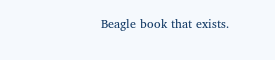Beagle book that exists.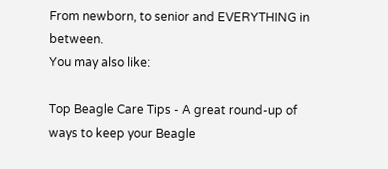From newborn, to senior and EVERYTHING in between.
You may also like:

Top Beagle Care Tips - A great round-up of ways to keep your Beagle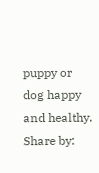puppy or dog happy and healthy.
Share by: